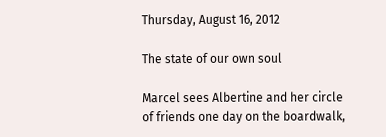Thursday, August 16, 2012

The state of our own soul

Marcel sees Albertine and her circle of friends one day on the boardwalk,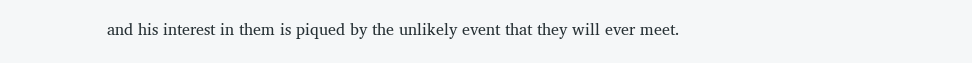and his interest in them is piqued by the unlikely event that they will ever meet.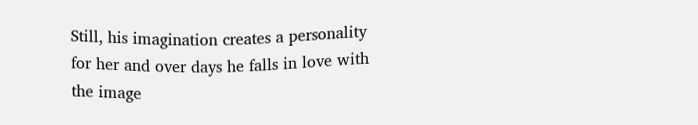Still, his imagination creates a personality for her and over days he falls in love with the image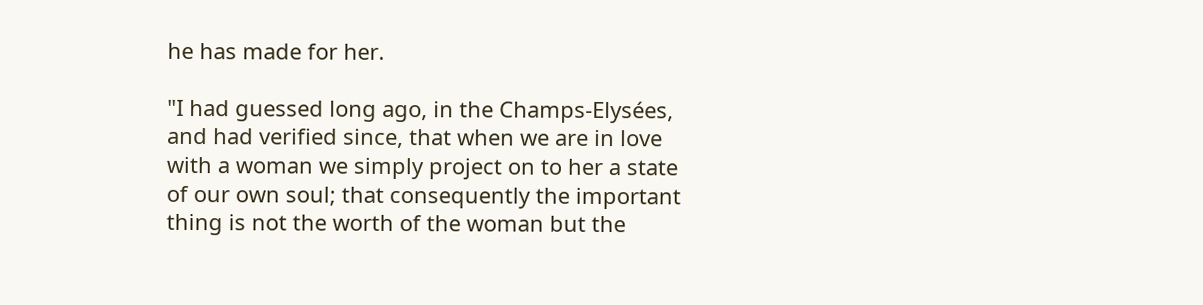he has made for her.

"I had guessed long ago, in the Champs-Elysées, and had verified since, that when we are in love with a woman we simply project on to her a state of our own soul; that consequently the important thing is not the worth of the woman but the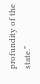profundity of the state."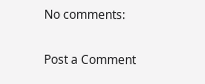No comments:

Post a Comment